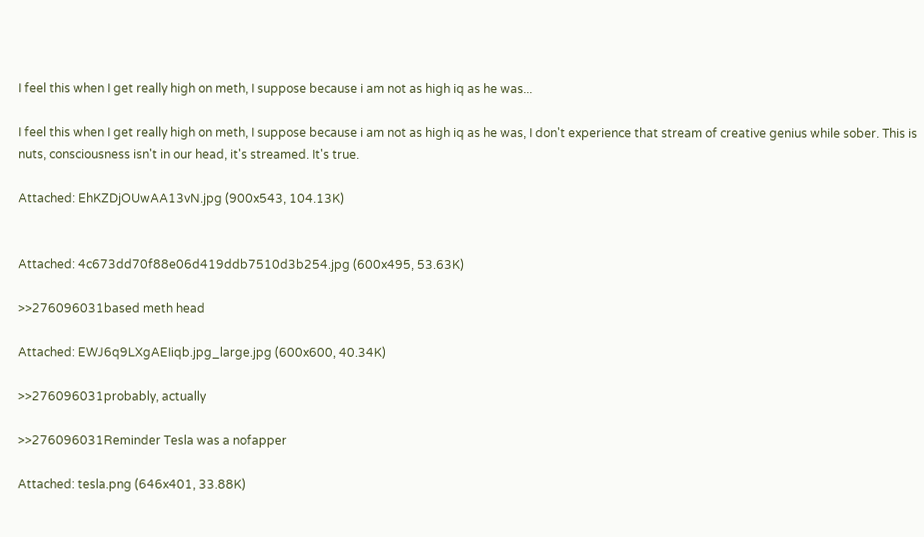I feel this when I get really high on meth, I suppose because i am not as high iq as he was...

I feel this when I get really high on meth, I suppose because i am not as high iq as he was, I don't experience that stream of creative genius while sober. This is nuts, consciousness isn't in our head, it's streamed. It's true.

Attached: EhKZDjOUwAA13vN.jpg (900x543, 104.13K)


Attached: 4c673dd70f88e06d419ddb7510d3b254.jpg (600x495, 53.63K)

>>276096031based meth head

Attached: EWJ6q9LXgAEIiqb.jpg_large.jpg (600x600, 40.34K)

>>276096031probably, actually

>>276096031Reminder Tesla was a nofapper

Attached: tesla.png (646x401, 33.88K)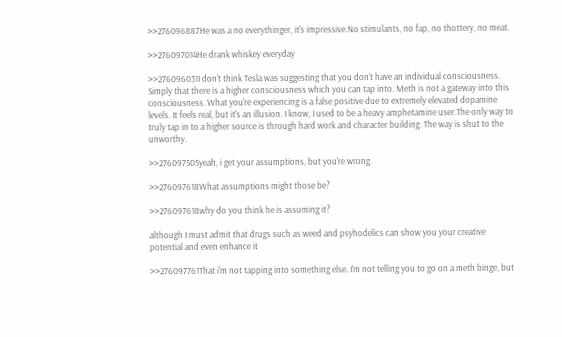>>276096887He was a no everythinger, it's impressive.No stimulants, no fap, no thottery, no meat.

>>276097014He drank whiskey everyday

>>276096031I don't think Tesla was suggesting that you don't have an individual consciousness. Simply that there is a higher consciousness which you can tap into. Meth is not a gateway into this consciousness. What you're experiencing is a false positive due to extremely elevated dopamine levels. It feels real, but it's an illusion. I know, I used to be a heavy amphetamine user.The only way to truly tap in to a higher source is through hard work and character building. The way is shut to the unworthy.

>>276097505yeah, i get your assumptions, but you're wrong.

>>276097618What assumptions might those be?

>>276097618why do you think he is assuming it?

although I must admit that drugs such as weed and psyhodelics can show you your creative potential and even enhance it

>>276097761That i'm not tapping into something else. I'm not telling you to go on a meth binge, but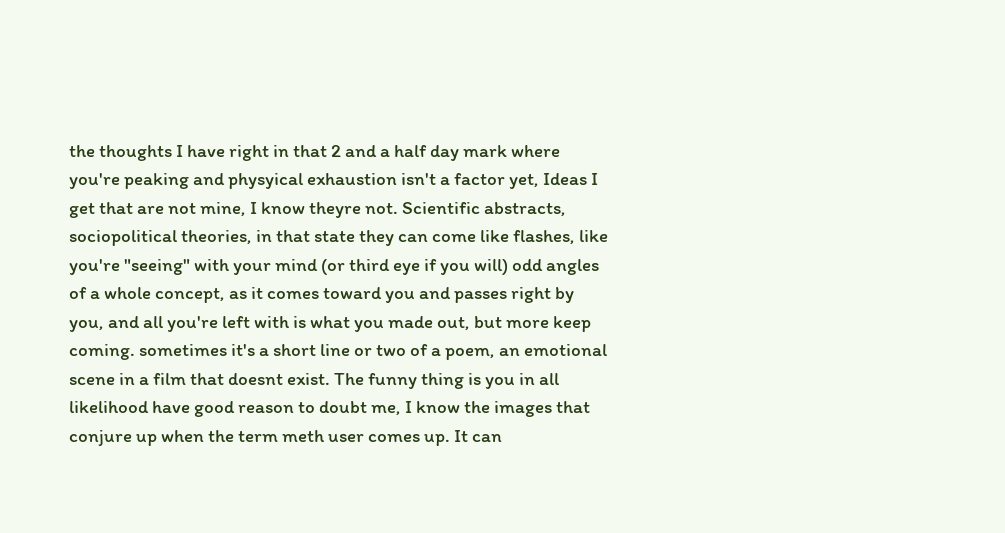the thoughts I have right in that 2 and a half day mark where you're peaking and physyical exhaustion isn't a factor yet, Ideas I get that are not mine, I know theyre not. Scientific abstracts, sociopolitical theories, in that state they can come like flashes, like you're "seeing" with your mind (or third eye if you will) odd angles of a whole concept, as it comes toward you and passes right by you, and all you're left with is what you made out, but more keep coming. sometimes it's a short line or two of a poem, an emotional scene in a film that doesnt exist. The funny thing is you in all likelihood have good reason to doubt me, I know the images that conjure up when the term meth user comes up. It can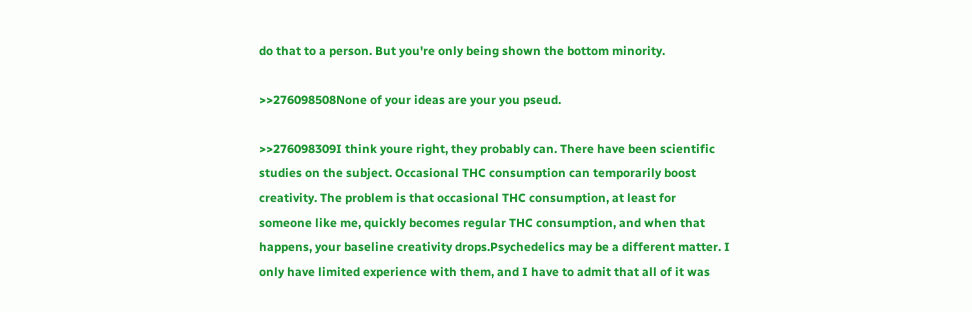do that to a person. But you're only being shown the bottom minority.

>>276098508None of your ideas are your you pseud.

>>276098309I think youre right, they probably can. There have been scientific studies on the subject. Occasional THC consumption can temporarily boost creativity. The problem is that occasional THC consumption, at least for someone like me, quickly becomes regular THC consumption, and when that happens, your baseline creativity drops.Psychedelics may be a different matter. I only have limited experience with them, and I have to admit that all of it was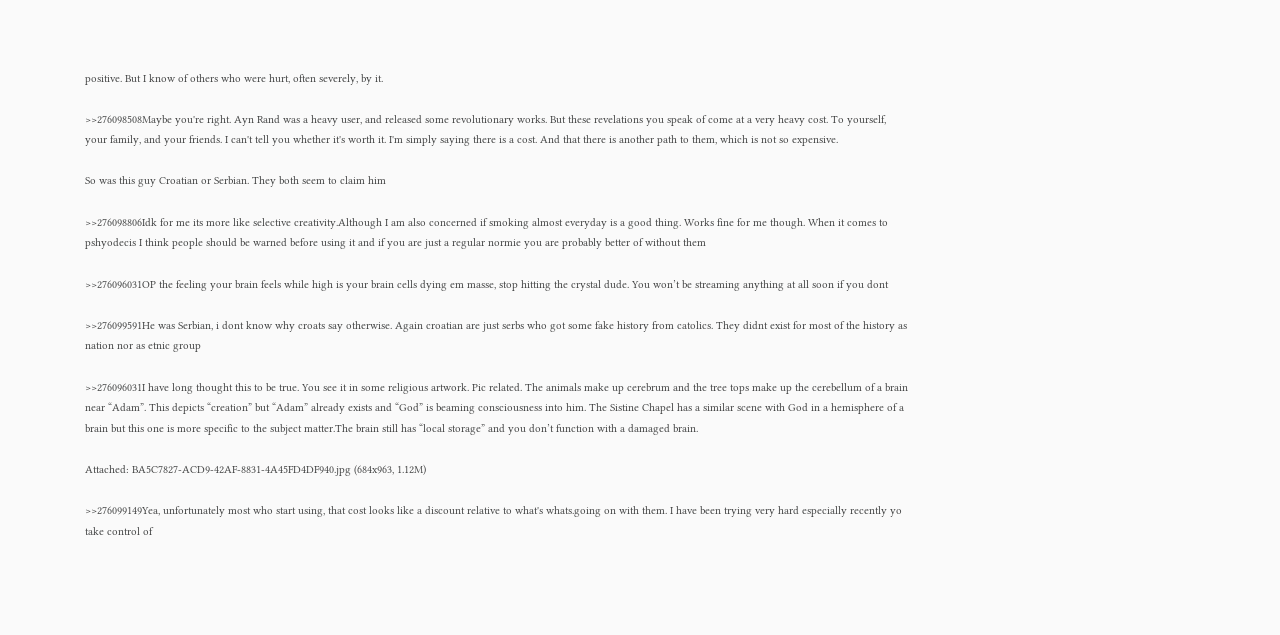positive. But I know of others who were hurt, often severely, by it.

>>276098508Maybe you're right. Ayn Rand was a heavy user, and released some revolutionary works. But these revelations you speak of come at a very heavy cost. To yourself, your family, and your friends. I can't tell you whether it's worth it. I'm simply saying there is a cost. And that there is another path to them, which is not so expensive.

So was this guy Croatian or Serbian. They both seem to claim him

>>276098806Idk for me its more like selective creativity.Although I am also concerned if smoking almost everyday is a good thing. Works fine for me though. When it comes to pshyodecis I think people should be warned before using it and if you are just a regular normie you are probably better of without them

>>276096031OP the feeling your brain feels while high is your brain cells dying em masse, stop hitting the crystal dude. You won’t be streaming anything at all soon if you dont

>>276099591He was Serbian, i dont know why croats say otherwise. Again croatian are just serbs who got some fake history from catolics. They didnt exist for most of the history as nation nor as etnic group

>>276096031I have long thought this to be true. You see it in some religious artwork. Pic related. The animals make up cerebrum and the tree tops make up the cerebellum of a brain near “Adam”. This depicts “creation” but “Adam” already exists and “God” is beaming consciousness into him. The Sistine Chapel has a similar scene with God in a hemisphere of a brain but this one is more specific to the subject matter.The brain still has “local storage” and you don’t function with a damaged brain.

Attached: BA5C7827-ACD9-42AF-8831-4A45FD4DF940.jpg (684x963, 1.12M)

>>276099149Yea, unfortunately most who start using, that cost looks like a discount relative to what's whats.going on with them. I have been trying very hard especially recently yo take control of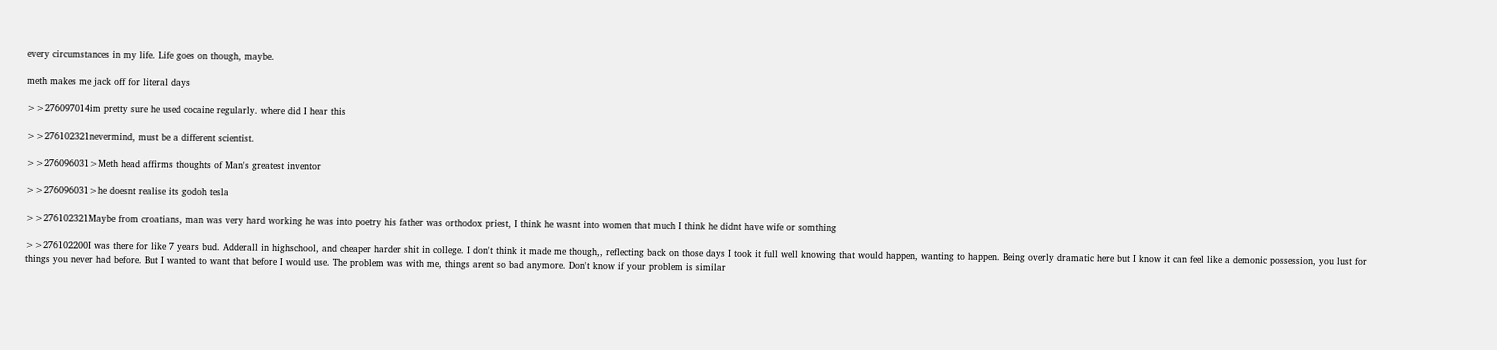every circumstances in my life. Life goes on though, maybe.

meth makes me jack off for literal days

>>276097014im pretty sure he used cocaine regularly. where did I hear this

>>276102321nevermind, must be a different scientist.

>>276096031>Meth head affirms thoughts of Man's greatest inventor

>>276096031>he doesnt realise its godoh tesla

>>276102321Maybe from croatians, man was very hard working he was into poetry his father was orthodox priest, I think he wasnt into women that much I think he didnt have wife or somthing

>>276102200I was there for like 7 years bud. Adderall in highschool, and cheaper harder shit in college. I don't think it made me though,, reflecting back on those days I took it full well knowing that would happen, wanting to happen. Being overly dramatic here but I know it can feel like a demonic possession, you lust for things you never had before. But I wanted to want that before I would use. The problem was with me, things arent so bad anymore. Don't know if your problem is similar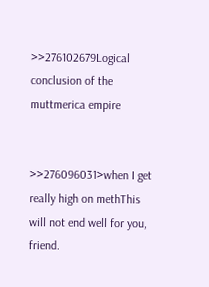>>276102679Logical conclusion of the muttmerica empire


>>276096031>when I get really high on methThis will not end well for you, friend.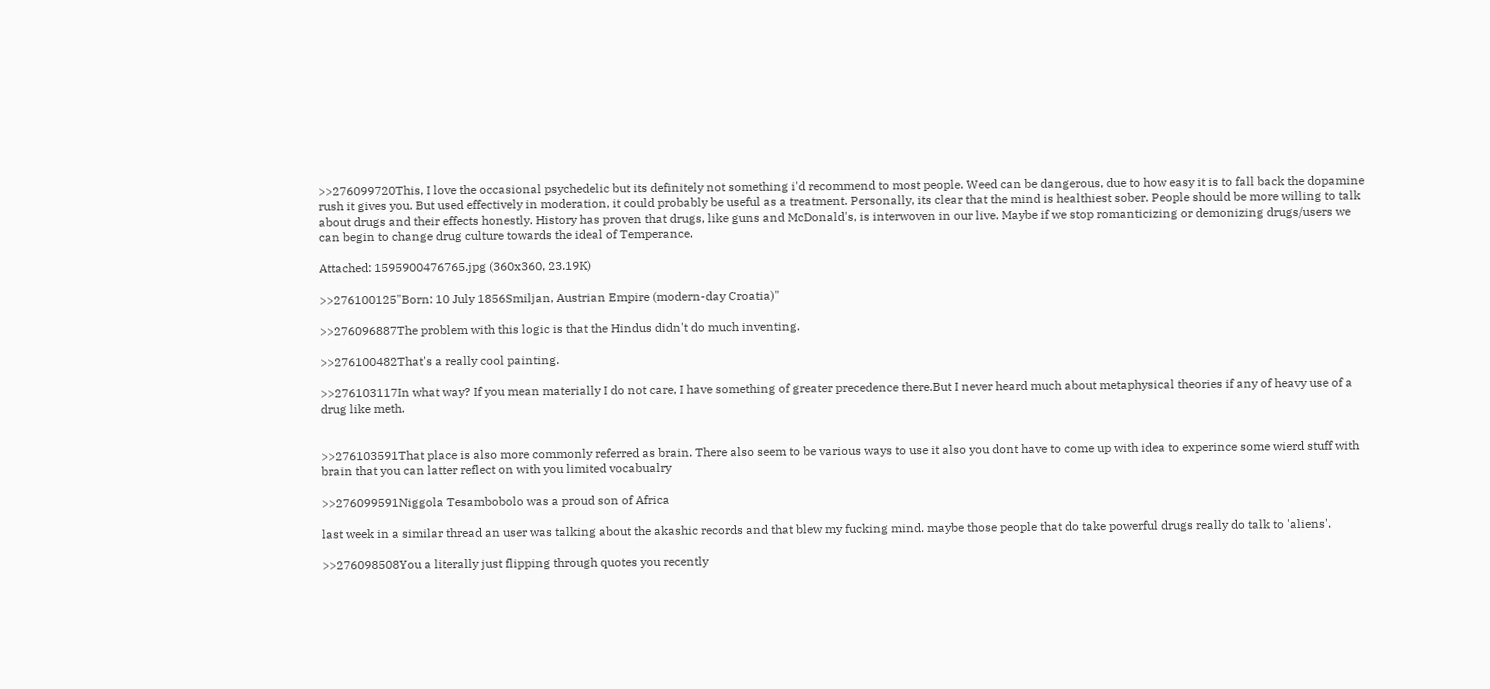>>276099720This, I love the occasional psychedelic but its definitely not something i'd recommend to most people. Weed can be dangerous, due to how easy it is to fall back the dopamine rush it gives you. But used effectively in moderation, it could probably be useful as a treatment. Personally, its clear that the mind is healthiest sober. People should be more willing to talk about drugs and their effects honestly. History has proven that drugs, like guns and McDonald's, is interwoven in our live. Maybe if we stop romanticizing or demonizing drugs/users we can begin to change drug culture towards the ideal of Temperance.

Attached: 1595900476765.jpg (360x360, 23.19K)

>>276100125"Born: 10 July 1856Smiljan, Austrian Empire (modern-day Croatia)"

>>276096887The problem with this logic is that the Hindus didn't do much inventing.

>>276100482That's a really cool painting.

>>276103117In what way? If you mean materially I do not care, I have something of greater precedence there.But I never heard much about metaphysical theories if any of heavy use of a drug like meth.


>>276103591That place is also more commonly referred as brain. There also seem to be various ways to use it also you dont have to come up with idea to experince some wierd stuff with brain that you can latter reflect on with you limited vocabualry

>>276099591Niggola Tesambobolo was a proud son of Africa

last week in a similar thread an user was talking about the akashic records and that blew my fucking mind. maybe those people that do take powerful drugs really do talk to 'aliens'.

>>276098508You a literally just flipping through quotes you recently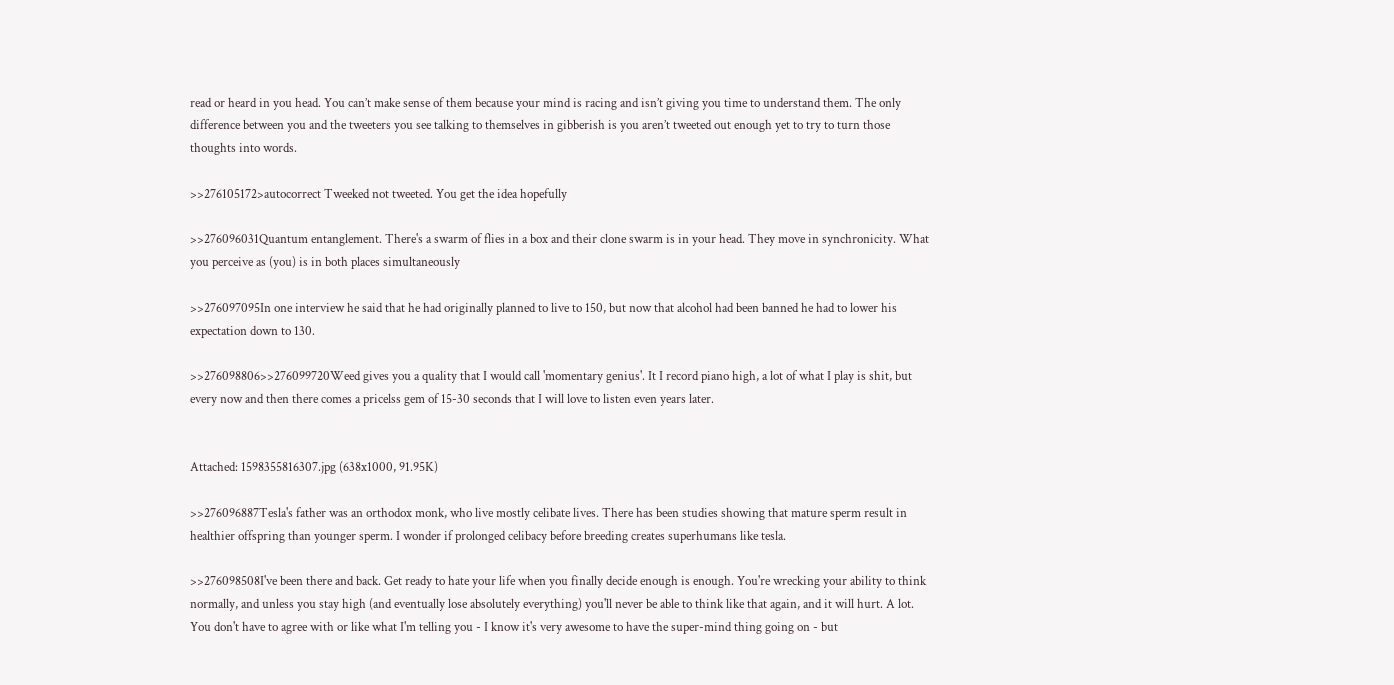read or heard in you head. You can’t make sense of them because your mind is racing and isn’t giving you time to understand them. The only difference between you and the tweeters you see talking to themselves in gibberish is you aren’t tweeted out enough yet to try to turn those thoughts into words.

>>276105172>autocorrect Tweeked not tweeted. You get the idea hopefully

>>276096031Quantum entanglement. There's a swarm of flies in a box and their clone swarm is in your head. They move in synchronicity. What you perceive as (you) is in both places simultaneously

>>276097095In one interview he said that he had originally planned to live to 150, but now that alcohol had been banned he had to lower his expectation down to 130.

>>276098806>>276099720Weed gives you a quality that I would call 'momentary genius'. It I record piano high, a lot of what I play is shit, but every now and then there comes a pricelss gem of 15-30 seconds that I will love to listen even years later.


Attached: 1598355816307.jpg (638x1000, 91.95K)

>>276096887Tesla's father was an orthodox monk, who live mostly celibate lives. There has been studies showing that mature sperm result in healthier offspring than younger sperm. I wonder if prolonged celibacy before breeding creates superhumans like tesla.

>>276098508I've been there and back. Get ready to hate your life when you finally decide enough is enough. You're wrecking your ability to think normally, and unless you stay high (and eventually lose absolutely everything) you'll never be able to think like that again, and it will hurt. A lot. You don't have to agree with or like what I'm telling you - I know it's very awesome to have the super-mind thing going on - but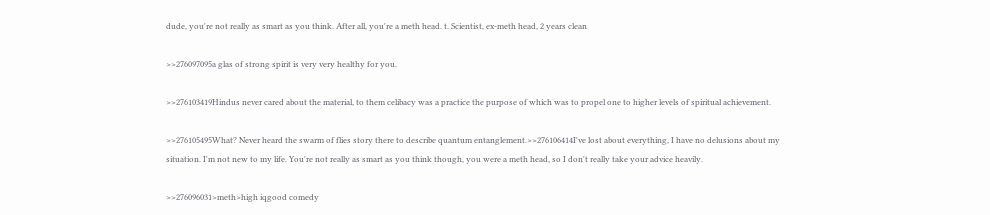dude, you're not really as smart as you think. After all, you're a meth head. t. Scientist, ex-meth head, 2 years clean

>>276097095a glas of strong spirit is very very healthy for you.

>>276103419Hindus never cared about the material, to them celibacy was a practice the purpose of which was to propel one to higher levels of spiritual achievement.

>>276105495What? Never heard the swarm of flies story there to describe quantum entanglement.>>276106414I've lost about everything, I have no delusions about my situation. I'm not new to my life. You're not really as smart as you think though, you were a meth head, so I don't really take your advice heavily.

>>276096031>meth>high iqgood comedy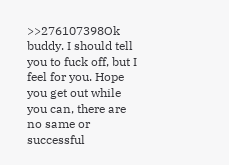>>276107398Ok buddy. I should tell you to fuck off, but I feel for you. Hope you get out while you can, there are no same or successful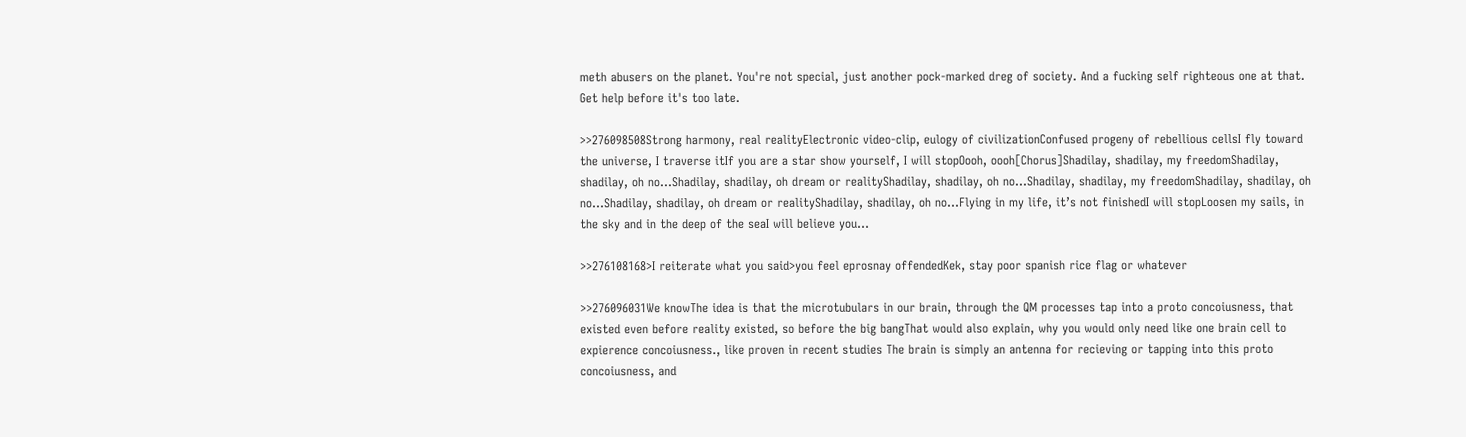meth abusers on the planet. You're not special, just another pock-marked dreg of society. And a fucking self righteous one at that. Get help before it's too late.

>>276098508Strong harmony, real realityElectronic video-clip, eulogy of civilizationConfused progeny of rebellious cellsI fly toward the universe, I traverse itIf you are a star show yourself, I will stopOooh, oooh[Chorus]Shadilay, shadilay, my freedomShadilay, shadilay, oh no…Shadilay, shadilay, oh dream or realityShadilay, shadilay, oh no…Shadilay, shadilay, my freedomShadilay, shadilay, oh no…Shadilay, shadilay, oh dream or realityShadilay, shadilay, oh no…Flying in my life, it’s not finishedI will stopLoosen my sails, in the sky and in the deep of the seaI will believe you…

>>276108168>I reiterate what you said>you feel eprosnay offendedKek, stay poor spanish rice flag or whatever

>>276096031We knowThe idea is that the microtubulars in our brain, through the QM processes tap into a proto concoiusness, that existed even before reality existed, so before the big bangThat would also explain, why you would only need like one brain cell to expierence concoiusness., like proven in recent studies The brain is simply an antenna for recieving or tapping into this proto concoiusness, and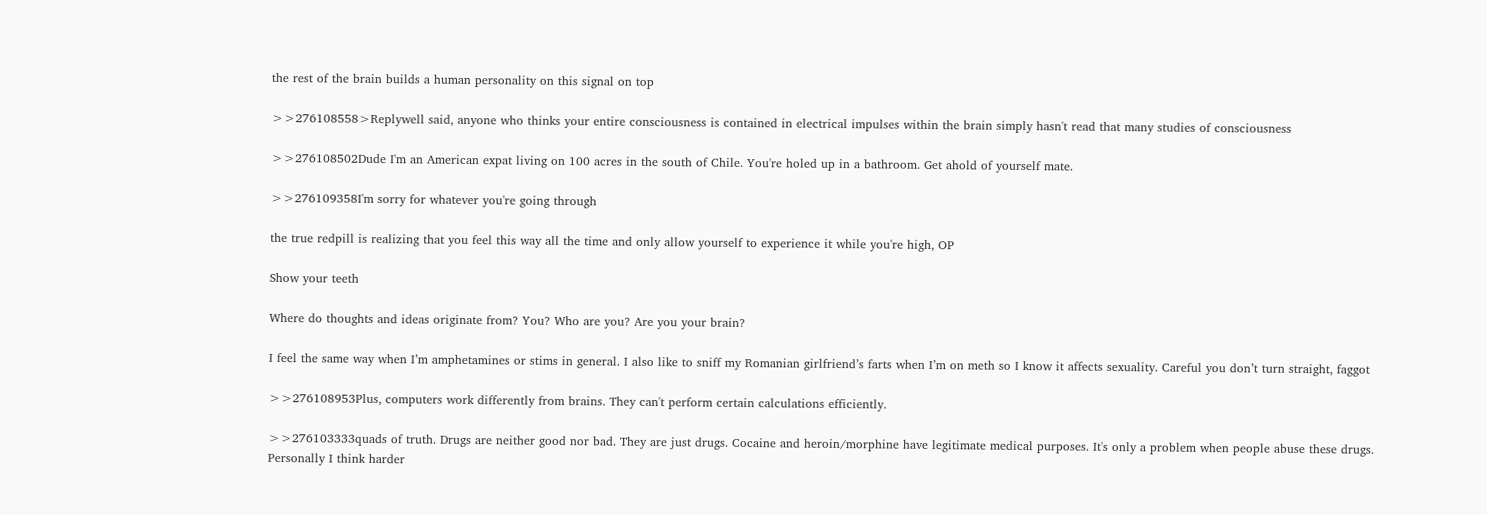the rest of the brain builds a human personality on this signal on top

>>276108558>Replywell said, anyone who thinks your entire consciousness is contained in electrical impulses within the brain simply hasn't read that many studies of consciousness

>>276108502Dude I'm an American expat living on 100 acres in the south of Chile. You're holed up in a bathroom. Get ahold of yourself mate.

>>276109358I'm sorry for whatever you're going through

the true redpill is realizing that you feel this way all the time and only allow yourself to experience it while you're high, OP

Show your teeth

Where do thoughts and ideas originate from? You? Who are you? Are you your brain?

I feel the same way when I’m amphetamines or stims in general. I also like to sniff my Romanian girlfriend’s farts when I’m on meth so I know it affects sexuality. Careful you don’t turn straight, faggot

>>276108953Plus, computers work differently from brains. They can't perform certain calculations efficiently.

>>276103333quads of truth. Drugs are neither good nor bad. They are just drugs. Cocaine and heroin/morphine have legitimate medical purposes. It's only a problem when people abuse these drugs. Personally I think harder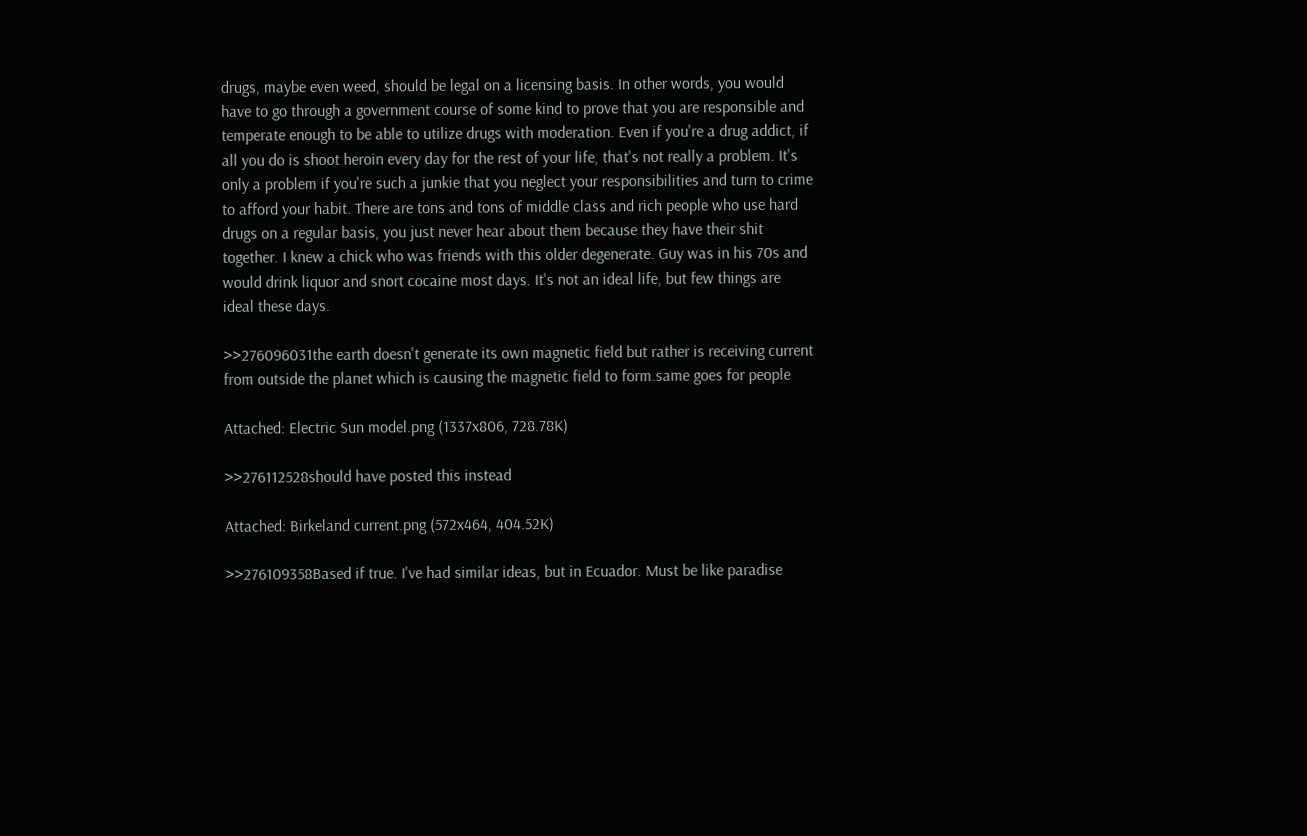drugs, maybe even weed, should be legal on a licensing basis. In other words, you would have to go through a government course of some kind to prove that you are responsible and temperate enough to be able to utilize drugs with moderation. Even if you're a drug addict, if all you do is shoot heroin every day for the rest of your life, that's not really a problem. It's only a problem if you're such a junkie that you neglect your responsibilities and turn to crime to afford your habit. There are tons and tons of middle class and rich people who use hard drugs on a regular basis, you just never hear about them because they have their shit together. I knew a chick who was friends with this older degenerate. Guy was in his 70s and would drink liquor and snort cocaine most days. It's not an ideal life, but few things are ideal these days.

>>276096031the earth doesn't generate its own magnetic field but rather is receiving current from outside the planet which is causing the magnetic field to form.same goes for people

Attached: Electric Sun model.png (1337x806, 728.78K)

>>276112528should have posted this instead

Attached: Birkeland current.png (572x464, 404.52K)

>>276109358Based if true. I've had similar ideas, but in Ecuador. Must be like paradise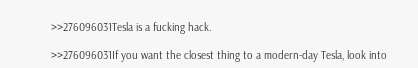>>276096031Tesla is a fucking hack.

>>276096031If you want the closest thing to a modern-day Tesla, look into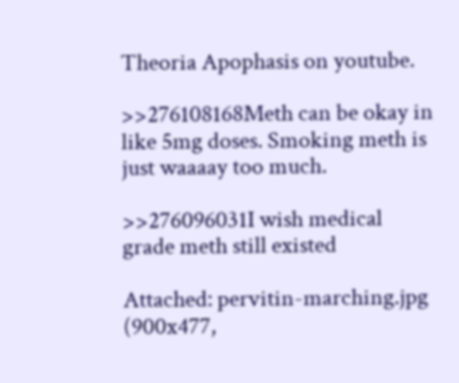Theoria Apophasis on youtube.

>>276108168Meth can be okay in like 5mg doses. Smoking meth is just waaaay too much.

>>276096031I wish medical grade meth still existed

Attached: pervitin-marching.jpg (900x477,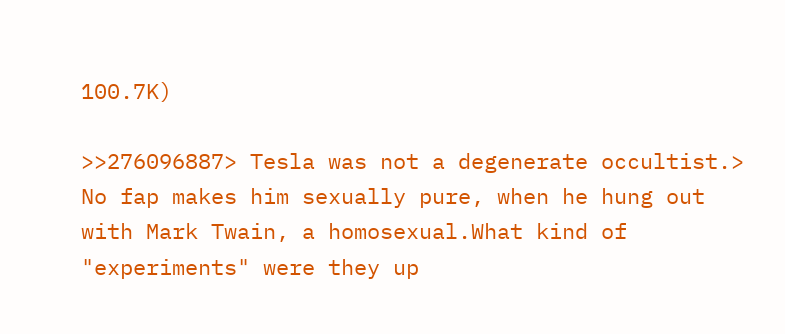100.7K)

>>276096887> Tesla was not a degenerate occultist.> No fap makes him sexually pure, when he hung out with Mark Twain, a homosexual.What kind of "experiments" were they up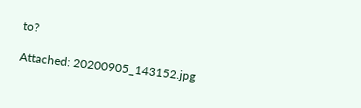to?

Attached: 20200905_143152.jpg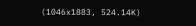(1046x1883, 524.14K)